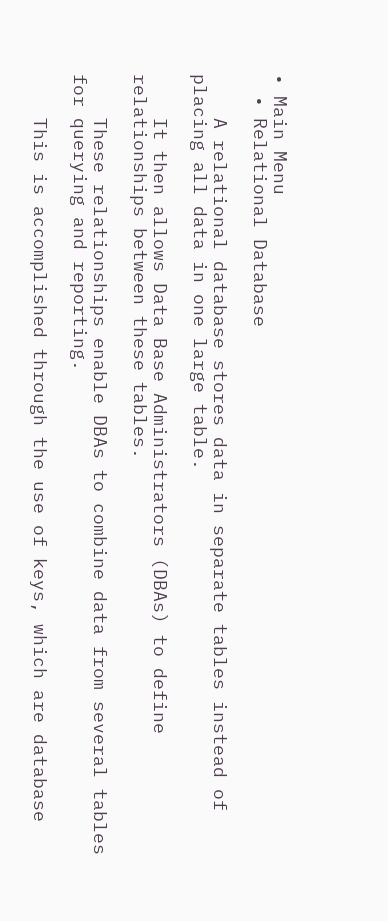• Main Menu
  • Relational Database

    A relational database stores data in separate tables instead of placing all data in one large table.

    It then allows Data Base Administrators (DBAs) to define relationships between these tables.

    These relationships enable DBAs to combine data from several tables for querying and reporting.

    This is accomplished through the use of keys, which are database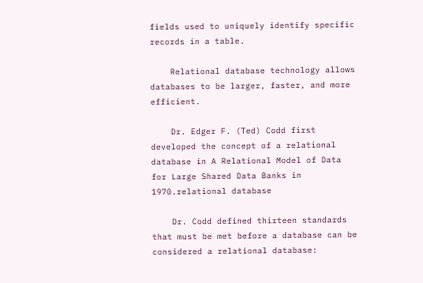fields used to uniquely identify specific records in a table.

    Relational database technology allows databases to be larger, faster, and more efficient.

    Dr. Edger F. (Ted) Codd first developed the concept of a relational database in A Relational Model of Data for Large Shared Data Banks in 1970.relational database

    Dr. Codd defined thirteen standards that must be met before a database can be considered a relational database: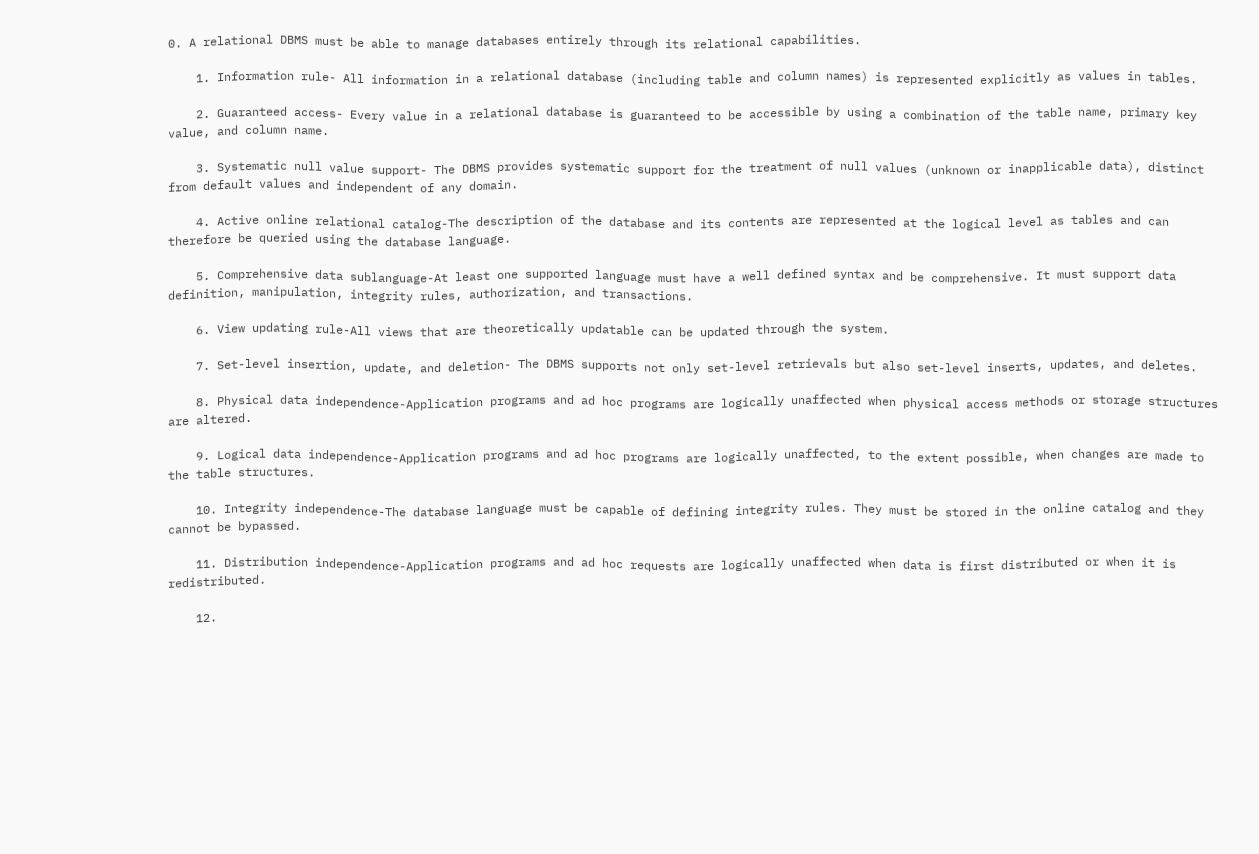0. A relational DBMS must be able to manage databases entirely through its relational capabilities.

    1. Information rule- All information in a relational database (including table and column names) is represented explicitly as values in tables.

    2. Guaranteed access- Every value in a relational database is guaranteed to be accessible by using a combination of the table name, primary key value, and column name.

    3. Systematic null value support- The DBMS provides systematic support for the treatment of null values (unknown or inapplicable data), distinct from default values and independent of any domain.

    4. Active online relational catalog-The description of the database and its contents are represented at the logical level as tables and can therefore be queried using the database language.

    5. Comprehensive data sublanguage-At least one supported language must have a well defined syntax and be comprehensive. It must support data definition, manipulation, integrity rules, authorization, and transactions.

    6. View updating rule-All views that are theoretically updatable can be updated through the system.

    7. Set-level insertion, update, and deletion- The DBMS supports not only set-level retrievals but also set-level inserts, updates, and deletes.

    8. Physical data independence-Application programs and ad hoc programs are logically unaffected when physical access methods or storage structures are altered.

    9. Logical data independence-Application programs and ad hoc programs are logically unaffected, to the extent possible, when changes are made to the table structures.

    10. Integrity independence-The database language must be capable of defining integrity rules. They must be stored in the online catalog and they cannot be bypassed.

    11. Distribution independence-Application programs and ad hoc requests are logically unaffected when data is first distributed or when it is redistributed.

    12.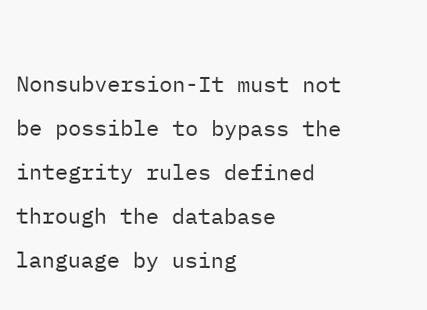Nonsubversion-It must not be possible to bypass the integrity rules defined through the database language by using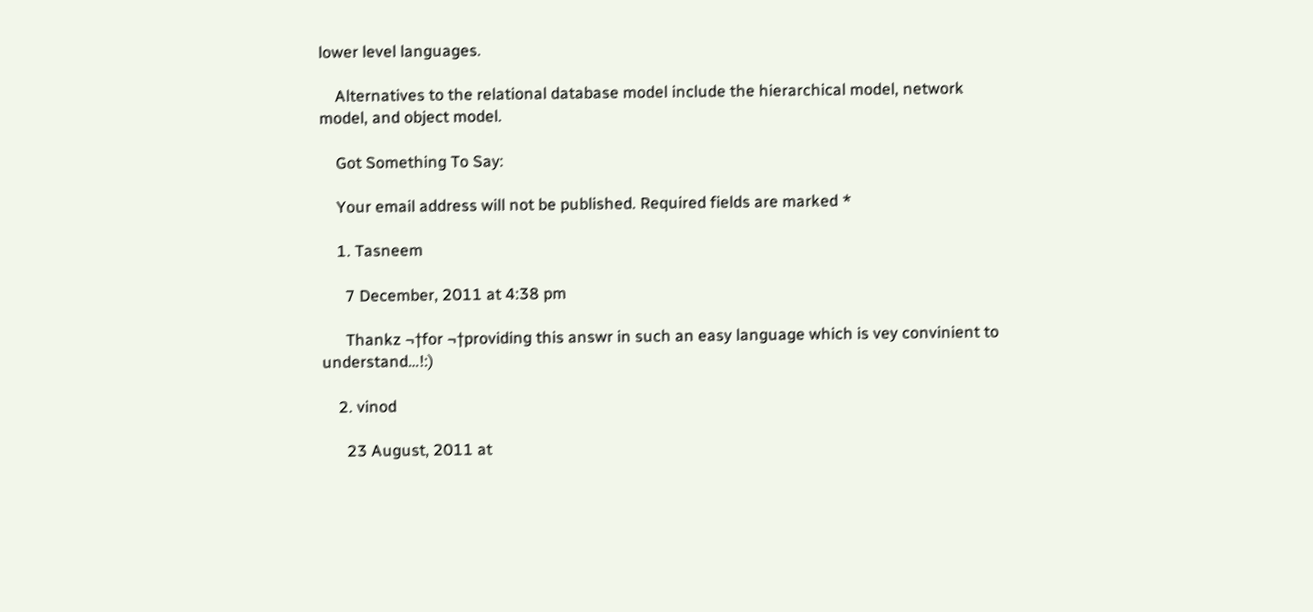lower level languages.

    Alternatives to the relational database model include the hierarchical model, network model, and object model.

    Got Something To Say:

    Your email address will not be published. Required fields are marked *

    1. Tasneem

      7 December, 2011 at 4:38 pm

      Thankz ¬†for ¬†providing this answr in such an easy language which is vey convinient to understand…!:)

    2. vinod

      23 August, 2011 at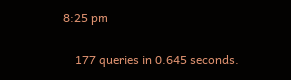8:25 pm


    177 queries in 0.645 seconds.